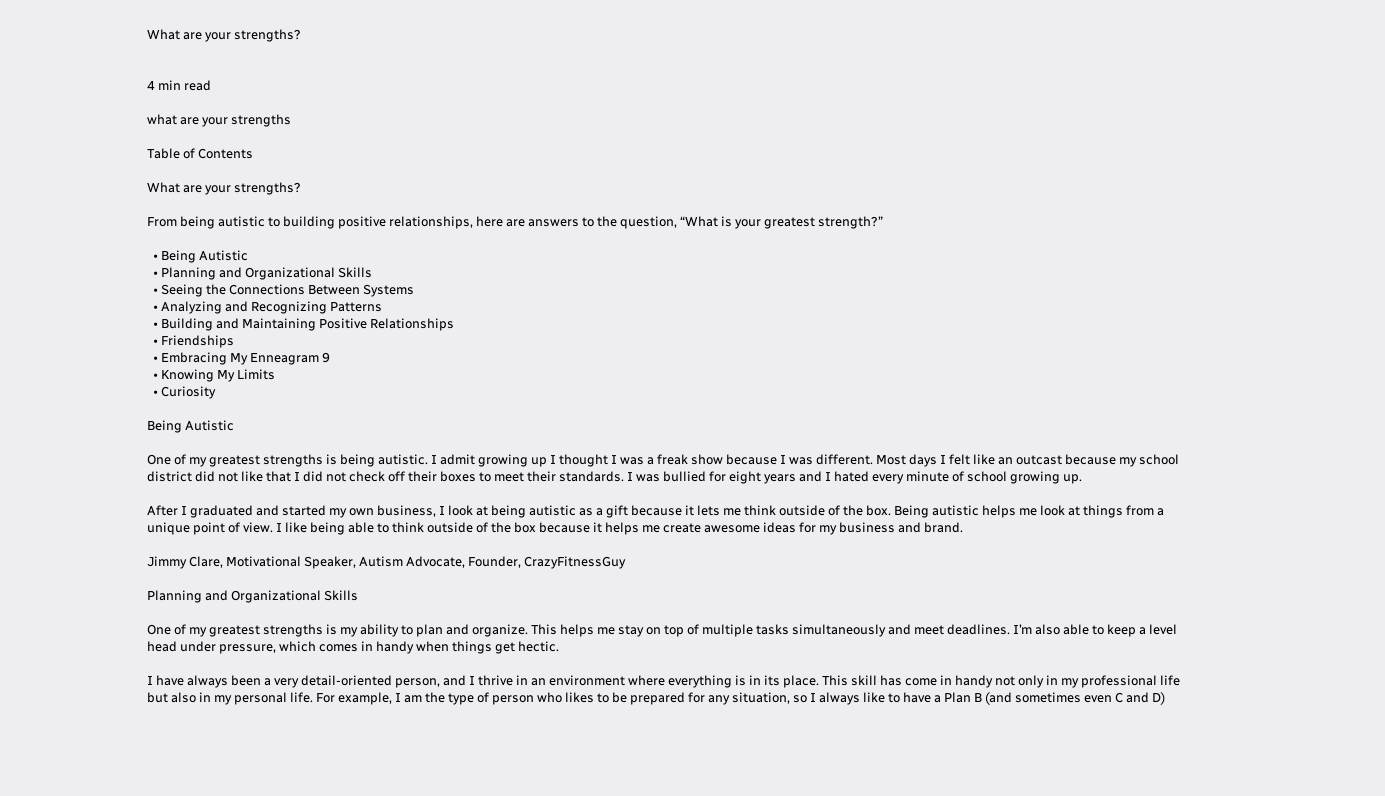What are your strengths?


4 min read

what are your strengths

Table of Contents

What are your strengths?

From being autistic to building positive relationships, here are answers to the question, “What is your greatest strength?”

  • Being Autistic
  • Planning and Organizational Skills
  • Seeing the Connections Between Systems
  • Analyzing and Recognizing Patterns
  • Building and Maintaining Positive Relationships
  • Friendships
  • Embracing My Enneagram 9
  • Knowing My Limits
  • Curiosity

Being Autistic

One of my greatest strengths is being autistic. I admit growing up I thought I was a freak show because I was different. Most days I felt like an outcast because my school district did not like that I did not check off their boxes to meet their standards. I was bullied for eight years and I hated every minute of school growing up.

After I graduated and started my own business, I look at being autistic as a gift because it lets me think outside of the box. Being autistic helps me look at things from a unique point of view. I like being able to think outside of the box because it helps me create awesome ideas for my business and brand.

Jimmy Clare, Motivational Speaker, Autism Advocate, Founder, CrazyFitnessGuy

Planning and Organizational Skills

One of my greatest strengths is my ability to plan and organize. This helps me stay on top of multiple tasks simultaneously and meet deadlines. I’m also able to keep a level head under pressure, which comes in handy when things get hectic.

I have always been a very detail-oriented person, and I thrive in an environment where everything is in its place. This skill has come in handy not only in my professional life but also in my personal life. For example, I am the type of person who likes to be prepared for any situation, so I always like to have a Plan B (and sometimes even C and D)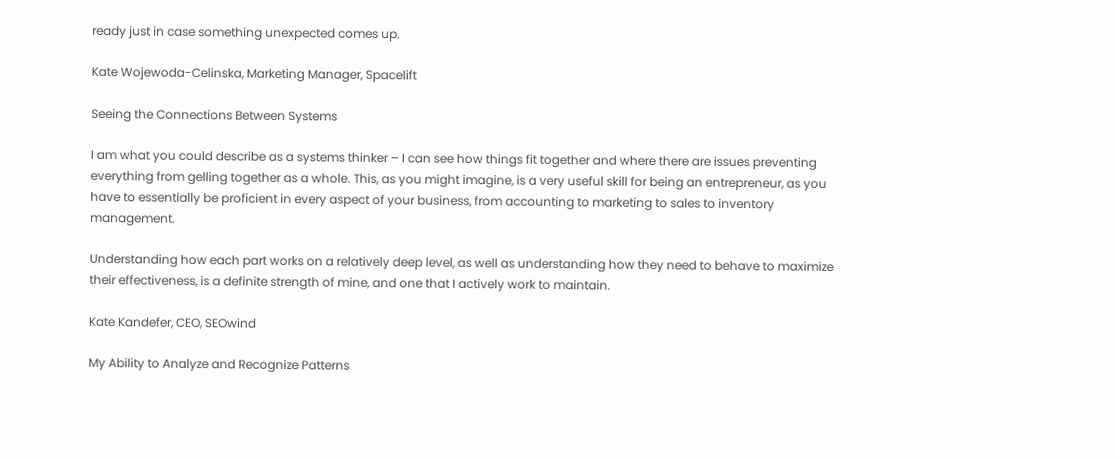ready just in case something unexpected comes up.

Kate Wojewoda-Celinska, Marketing Manager, Spacelift

Seeing the Connections Between Systems

I am what you could describe as a systems thinker – I can see how things fit together and where there are issues preventing everything from gelling together as a whole. This, as you might imagine, is a very useful skill for being an entrepreneur, as you have to essentially be proficient in every aspect of your business, from accounting to marketing to sales to inventory management.

Understanding how each part works on a relatively deep level, as well as understanding how they need to behave to maximize their effectiveness, is a definite strength of mine, and one that I actively work to maintain.

Kate Kandefer, CEO, SEOwind

My Ability to Analyze and Recognize Patterns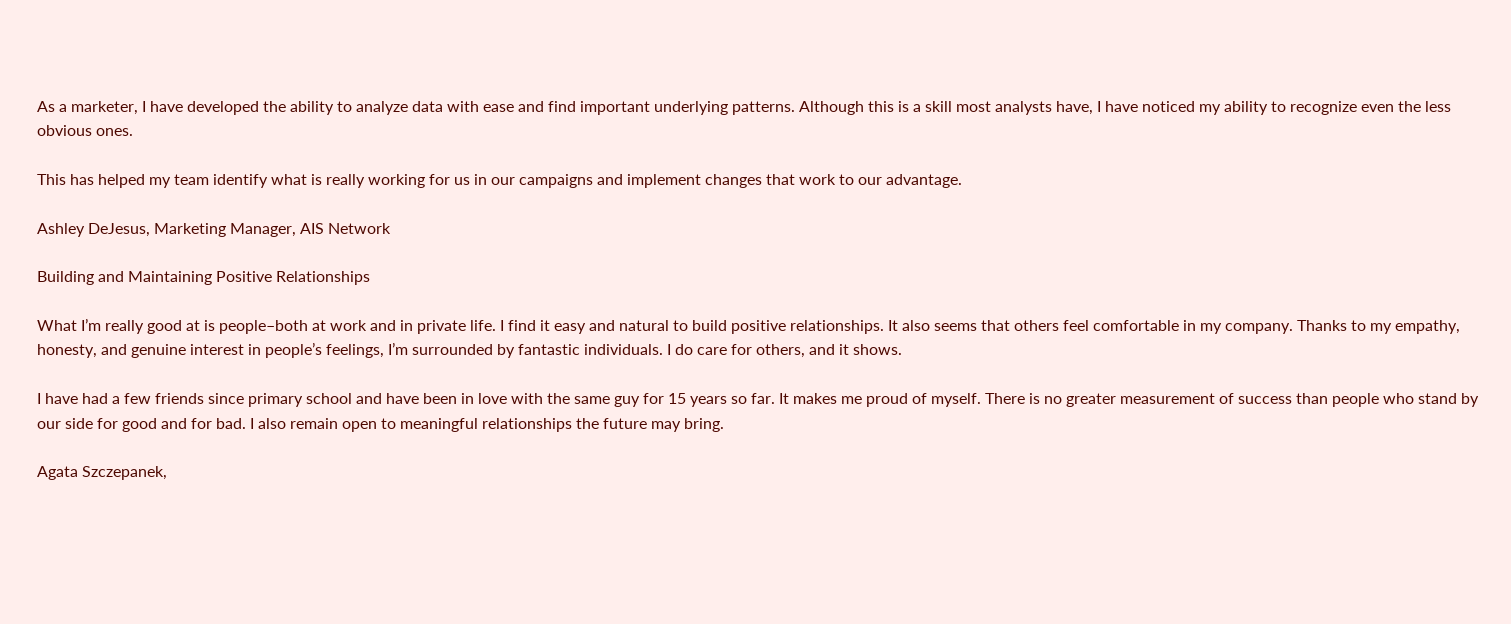As a marketer, I have developed the ability to analyze data with ease and find important underlying patterns. Although this is a skill most analysts have, I have noticed my ability to recognize even the less obvious ones.

This has helped my team identify what is really working for us in our campaigns and implement changes that work to our advantage.

Ashley DeJesus, Marketing Manager, AIS Network

Building and Maintaining Positive Relationships

What I’m really good at is people–both at work and in private life. I find it easy and natural to build positive relationships. It also seems that others feel comfortable in my company. Thanks to my empathy, honesty, and genuine interest in people’s feelings, I’m surrounded by fantastic individuals. I do care for others, and it shows.

I have had a few friends since primary school and have been in love with the same guy for 15 years so far. It makes me proud of myself. There is no greater measurement of success than people who stand by our side for good and for bad. I also remain open to meaningful relationships the future may bring.

Agata Szczepanek,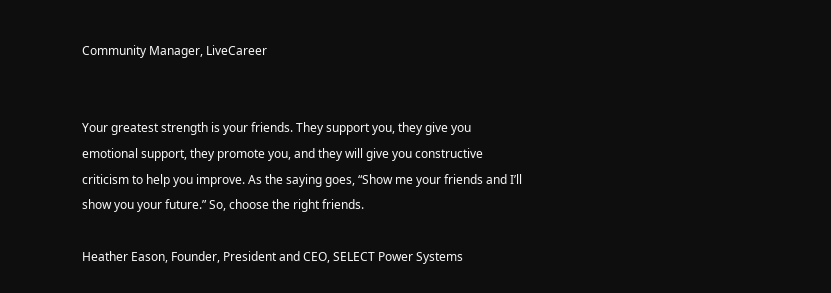Community Manager, LiveCareer


Your greatest strength is your friends. They support you, they give you emotional support, they promote you, and they will give you constructive criticism to help you improve. As the saying goes, “Show me your friends and I’ll show you your future.” So, choose the right friends.

Heather Eason, Founder, President and CEO, SELECT Power Systems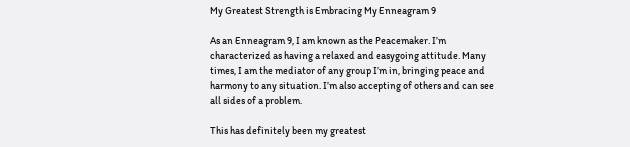My Greatest Strength is Embracing My Enneagram 9

As an Enneagram 9, I am known as the Peacemaker. I’m characterized as having a relaxed and easygoing attitude. Many times, I am the mediator of any group I’m in, bringing peace and harmony to any situation. I’m also accepting of others and can see all sides of a problem.

This has definitely been my greatest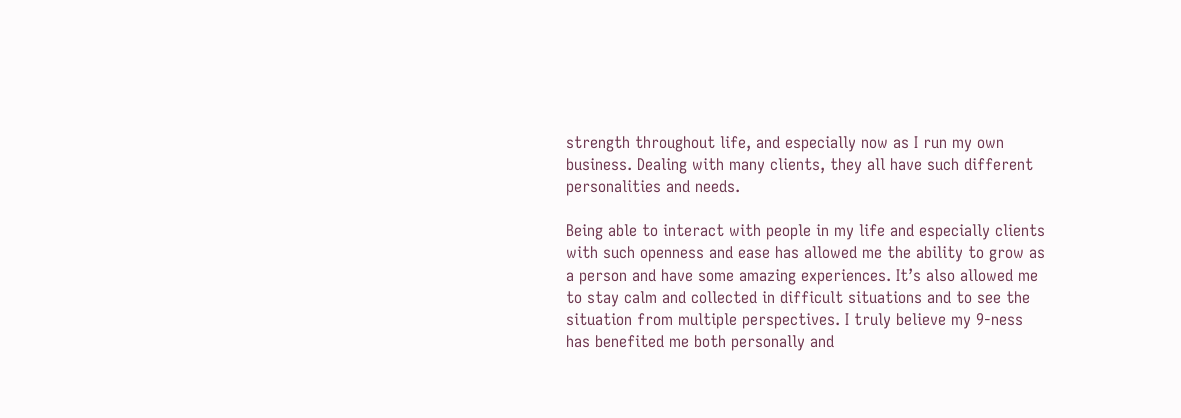strength throughout life, and especially now as I run my own business. Dealing with many clients, they all have such different personalities and needs.

Being able to interact with people in my life and especially clients with such openness and ease has allowed me the ability to grow as a person and have some amazing experiences. It’s also allowed me to stay calm and collected in difficult situations and to see the situation from multiple perspectives. I truly believe my 9-ness has benefited me both personally and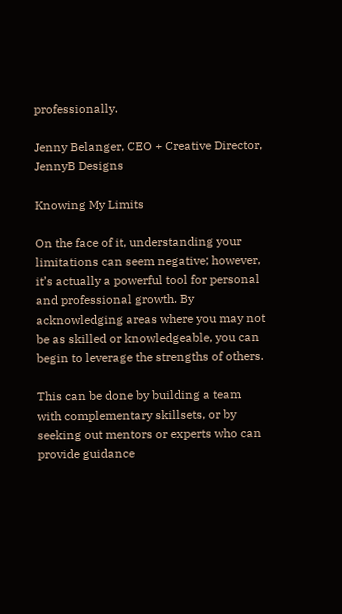professionally.

Jenny Belanger, CEO + Creative Director, JennyB Designs

Knowing My Limits

On the face of it, understanding your limitations can seem negative; however, it’s actually a powerful tool for personal and professional growth. By acknowledging areas where you may not be as skilled or knowledgeable, you can begin to leverage the strengths of others.

This can be done by building a team with complementary skillsets, or by seeking out mentors or experts who can provide guidance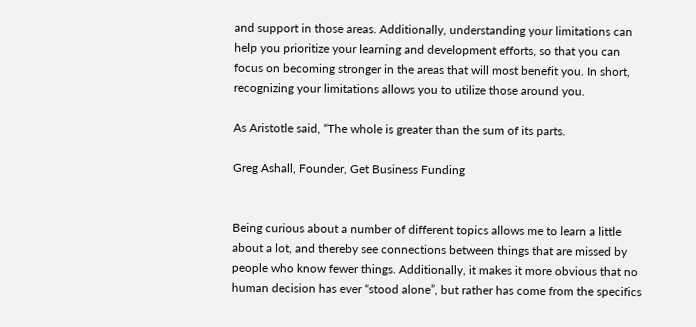and support in those areas. Additionally, understanding your limitations can help you prioritize your learning and development efforts, so that you can focus on becoming stronger in the areas that will most benefit you. In short, recognizing your limitations allows you to utilize those around you.

As Aristotle said, “The whole is greater than the sum of its parts.

Greg Ashall, Founder, Get Business Funding


Being curious about a number of different topics allows me to learn a little about a lot, and thereby see connections between things that are missed by people who know fewer things. Additionally, it makes it more obvious that no human decision has ever “stood alone”, but rather has come from the specifics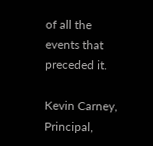of all the events that preceded it.

Kevin Carney, Principal,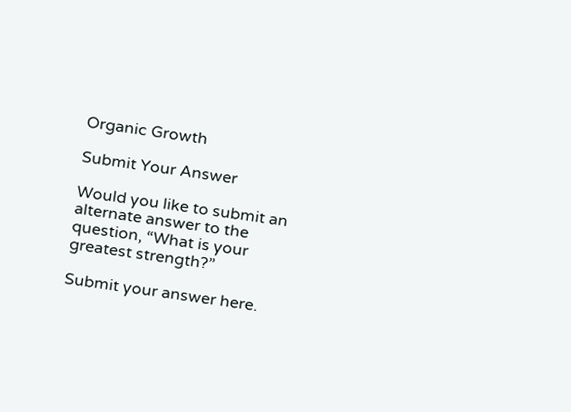Organic Growth

Submit Your Answer

Would you like to submit an alternate answer to the question, “What is your greatest strength?”

Submit your answer here.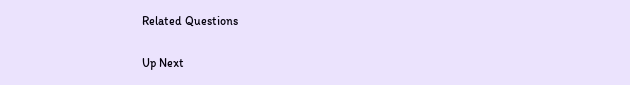Related Questions

Up Next